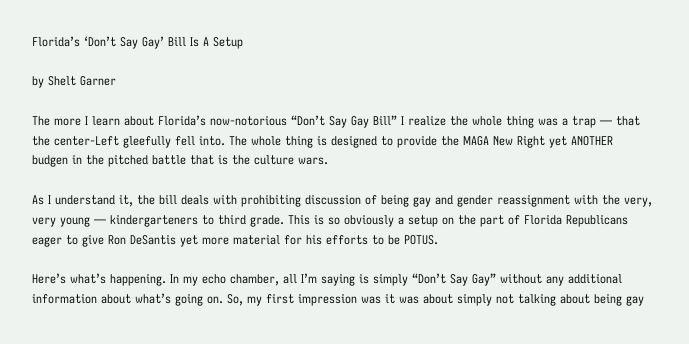Florida’s ‘Don’t Say Gay’ Bill Is A Setup

by Shelt Garner

The more I learn about Florida’s now-notorious “Don’t Say Gay Bill” I realize the whole thing was a trap — that the center-Left gleefully fell into. The whole thing is designed to provide the MAGA New Right yet ANOTHER budgen in the pitched battle that is the culture wars.

As I understand it, the bill deals with prohibiting discussion of being gay and gender reassignment with the very, very young — kindergarteners to third grade. This is so obviously a setup on the part of Florida Republicans eager to give Ron DeSantis yet more material for his efforts to be POTUS.

Here’s what’s happening. In my echo chamber, all I’m saying is simply “Don’t Say Gay” without any additional information about what’s going on. So, my first impression was it was about simply not talking about being gay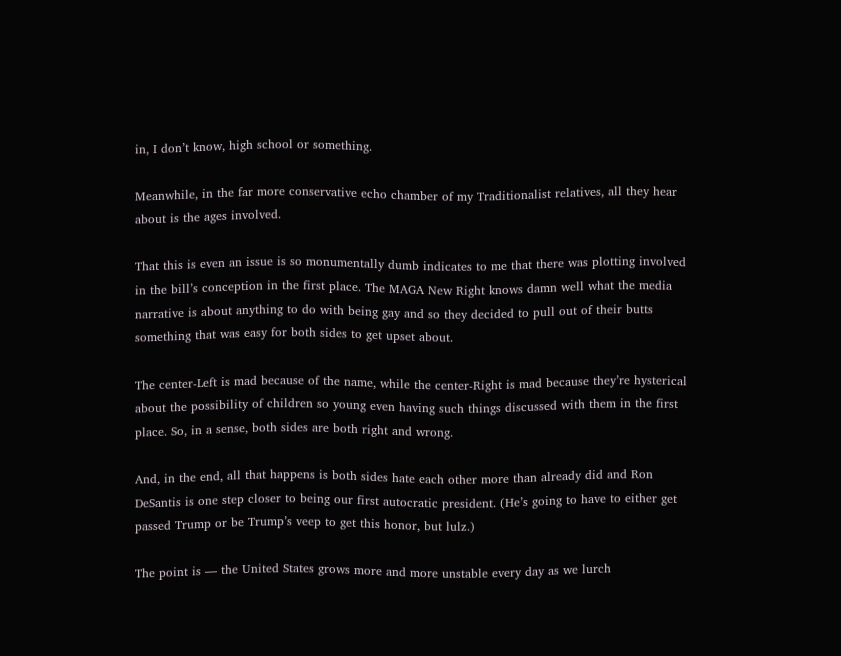in, I don’t know, high school or something.

Meanwhile, in the far more conservative echo chamber of my Traditionalist relatives, all they hear about is the ages involved.

That this is even an issue is so monumentally dumb indicates to me that there was plotting involved in the bill’s conception in the first place. The MAGA New Right knows damn well what the media narrative is about anything to do with being gay and so they decided to pull out of their butts something that was easy for both sides to get upset about.

The center-Left is mad because of the name, while the center-Right is mad because they’re hysterical about the possibility of children so young even having such things discussed with them in the first place. So, in a sense, both sides are both right and wrong.

And, in the end, all that happens is both sides hate each other more than already did and Ron DeSantis is one step closer to being our first autocratic president. (He’s going to have to either get passed Trump or be Trump’s veep to get this honor, but lulz.)

The point is — the United States grows more and more unstable every day as we lurch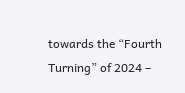towards the “Fourth Turning” of 2024 –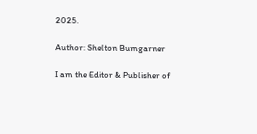2025.

Author: Shelton Bumgarner

I am the Editor & Publisher of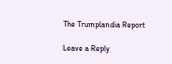The Trumplandia Report

Leave a Reply